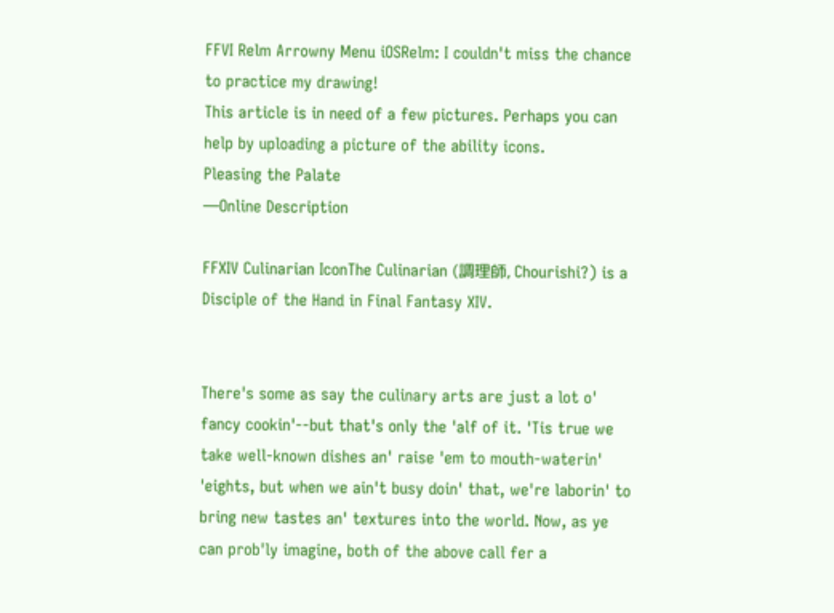FFVI Relm Arrowny Menu iOSRelm: I couldn't miss the chance to practice my drawing!
This article is in need of a few pictures. Perhaps you can help by uploading a picture of the ability icons.
Pleasing the Palate
—Online Description

FFXIV Culinarian IconThe Culinarian (調理師, Chourishi?) is a Disciple of the Hand in Final Fantasy XIV.


There's some as say the culinary arts are just a lot o' fancy cookin'--but that's only the 'alf of it. 'Tis true we take well-known dishes an' raise 'em to mouth-waterin' 'eights, but when we ain't busy doin' that, we're laborin' to bring new tastes an' textures into the world. Now, as ye can prob'ly imagine, both of the above call fer a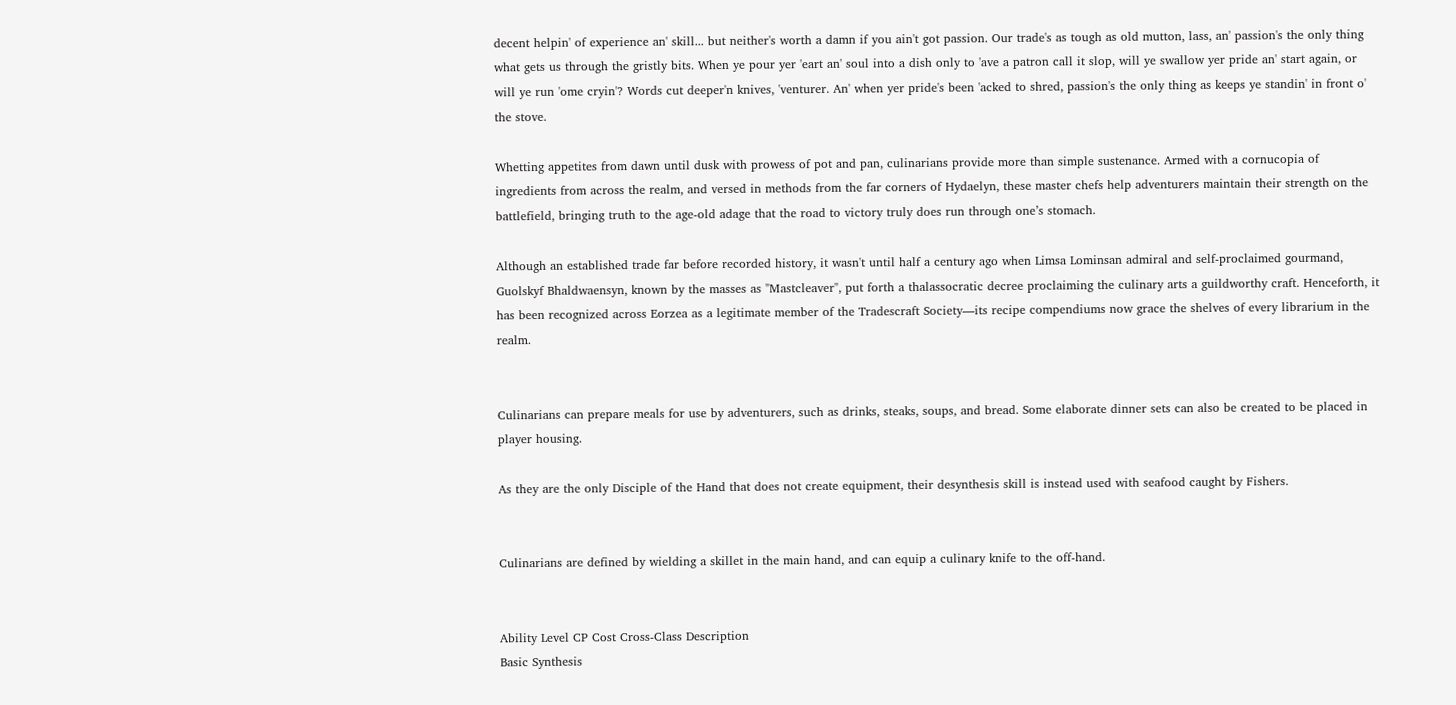decent helpin' of experience an' skill... but neither's worth a damn if you ain't got passion. Our trade's as tough as old mutton, lass, an' passion's the only thing what gets us through the gristly bits. When ye pour yer 'eart an' soul into a dish only to 'ave a patron call it slop, will ye swallow yer pride an' start again, or will ye run 'ome cryin'? Words cut deeper'n knives, 'venturer. An' when yer pride's been 'acked to shred, passion's the only thing as keeps ye standin' in front o' the stove.

Whetting appetites from dawn until dusk with prowess of pot and pan, culinarians provide more than simple sustenance. Armed with a cornucopia of ingredients from across the realm, and versed in methods from the far corners of Hydaelyn, these master chefs help adventurers maintain their strength on the battlefield, bringing truth to the age-old adage that the road to victory truly does run through one’s stomach.

Although an established trade far before recorded history, it wasn't until half a century ago when Limsa Lominsan admiral and self-proclaimed gourmand, Guolskyf Bhaldwaensyn, known by the masses as "Mastcleaver", put forth a thalassocratic decree proclaiming the culinary arts a guildworthy craft. Henceforth, it has been recognized across Eorzea as a legitimate member of the Tradescraft Society—its recipe compendiums now grace the shelves of every librarium in the realm.


Culinarians can prepare meals for use by adventurers, such as drinks, steaks, soups, and bread. Some elaborate dinner sets can also be created to be placed in player housing.

As they are the only Disciple of the Hand that does not create equipment, their desynthesis skill is instead used with seafood caught by Fishers.


Culinarians are defined by wielding a skillet in the main hand, and can equip a culinary knife to the off-hand.


Ability Level CP Cost Cross-Class Description
Basic Synthesis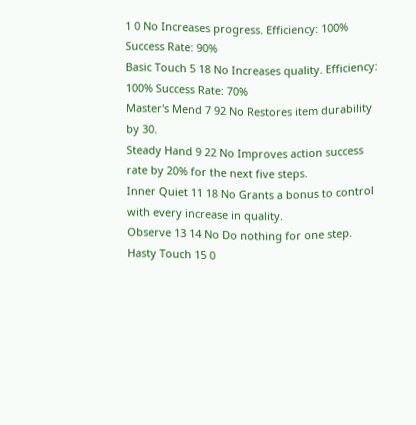1 0 No Increases progress. Efficiency: 100% Success Rate: 90%
Basic Touch 5 18 No Increases quality. Efficiency: 100% Success Rate: 70%
Master's Mend 7 92 No Restores item durability by 30.
Steady Hand 9 22 No Improves action success rate by 20% for the next five steps.
Inner Quiet 11 18 No Grants a bonus to control with every increase in quality.
Observe 13 14 No Do nothing for one step.
Hasty Touch 15 0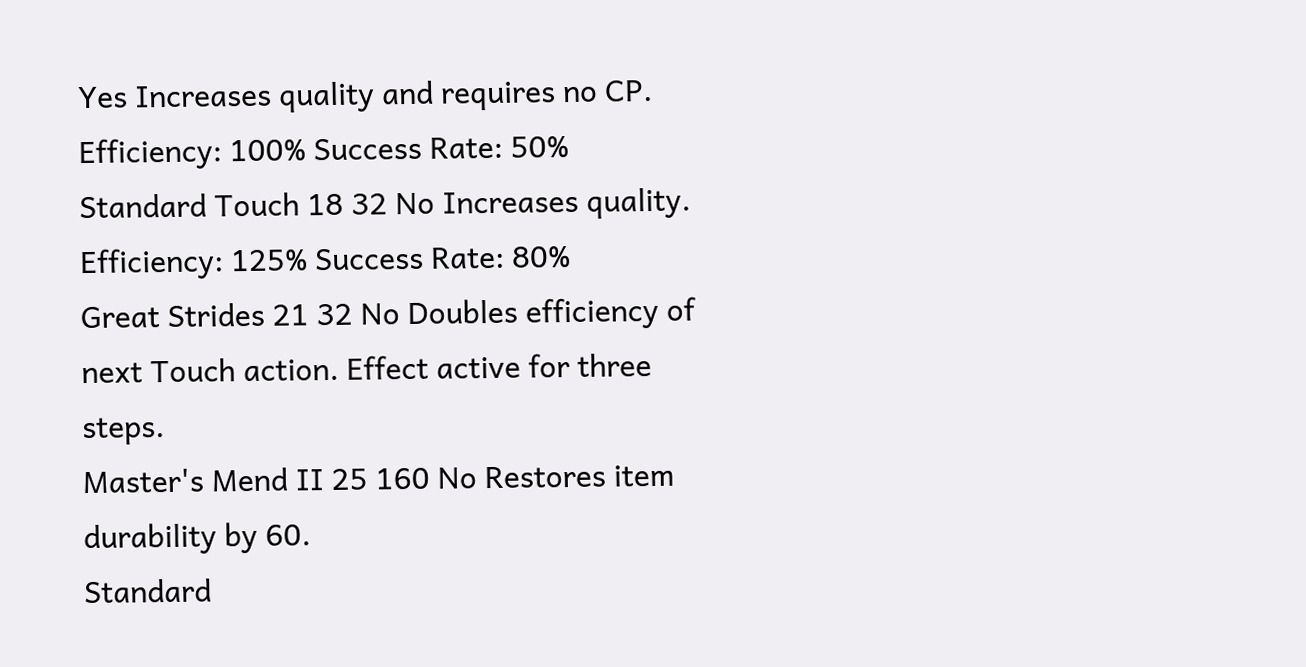Yes Increases quality and requires no CP. Efficiency: 100% Success Rate: 50%
Standard Touch 18 32 No Increases quality. Efficiency: 125% Success Rate: 80%
Great Strides 21 32 No Doubles efficiency of next Touch action. Effect active for three steps.
Master's Mend II 25 160 No Restores item durability by 60.
Standard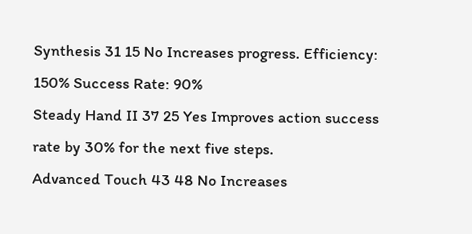Synthesis 31 15 No Increases progress. Efficiency: 150% Success Rate: 90%
Steady Hand II 37 25 Yes Improves action success rate by 30% for the next five steps.
Advanced Touch 43 48 No Increases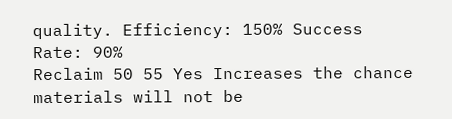quality. Efficiency: 150% Success Rate: 90%
Reclaim 50 55 Yes Increases the chance materials will not be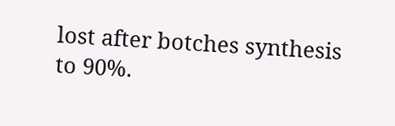lost after botches synthesis to 90%.